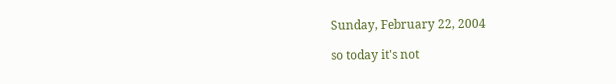Sunday, February 22, 2004

so today it's not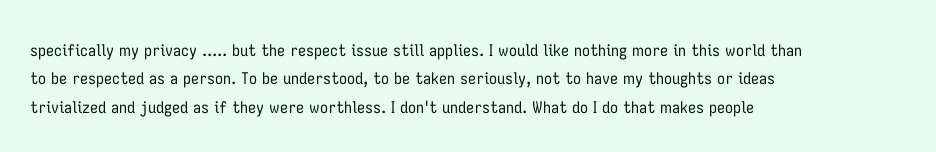specifically my privacy ..... but the respect issue still applies. I would like nothing more in this world than to be respected as a person. To be understood, to be taken seriously, not to have my thoughts or ideas trivialized and judged as if they were worthless. I don't understand. What do I do that makes people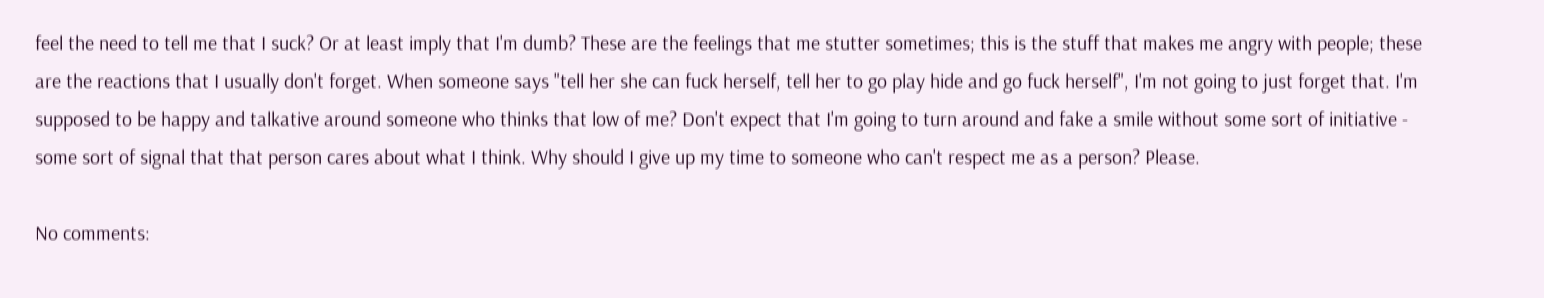feel the need to tell me that I suck? Or at least imply that I'm dumb? These are the feelings that me stutter sometimes; this is the stuff that makes me angry with people; these are the reactions that I usually don't forget. When someone says "tell her she can fuck herself, tell her to go play hide and go fuck herself", I'm not going to just forget that. I'm supposed to be happy and talkative around someone who thinks that low of me? Don't expect that I'm going to turn around and fake a smile without some sort of initiative - some sort of signal that that person cares about what I think. Why should I give up my time to someone who can't respect me as a person? Please.

No comments: